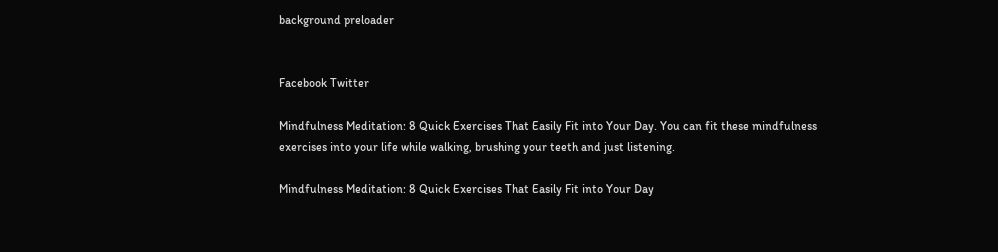background preloader


Facebook Twitter

Mindfulness Meditation: 8 Quick Exercises That Easily Fit into Your Day. You can fit these mindfulness exercises into your life while walking, brushing your teeth and just listening.

Mindfulness Meditation: 8 Quick Exercises That Easily Fit into Your Day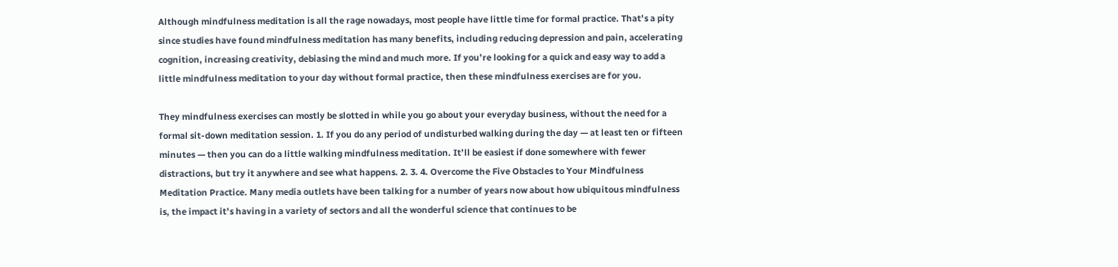Although mindfulness meditation is all the rage nowadays, most people have little time for formal practice. That’s a pity since studies have found mindfulness meditation has many benefits, including reducing depression and pain, accelerating cognition, increasing creativity, debiasing the mind and much more. If you’re looking for a quick and easy way to add a little mindfulness meditation to your day without formal practice, then these mindfulness exercises are for you.

They mindfulness exercises can mostly be slotted in while you go about your everyday business, without the need for a formal sit-down meditation session. 1. If you do any period of undisturbed walking during the day — at least ten or fifteen minutes — then you can do a little walking mindfulness meditation. It’ll be easiest if done somewhere with fewer distractions, but try it anywhere and see what happens. 2. 3. 4. Overcome the Five Obstacles to Your Mindfulness Meditation Practice. Many media outlets have been talking for a number of years now about how ubiquitous mindfulness is, the impact it’s having in a variety of sectors and all the wonderful science that continues to be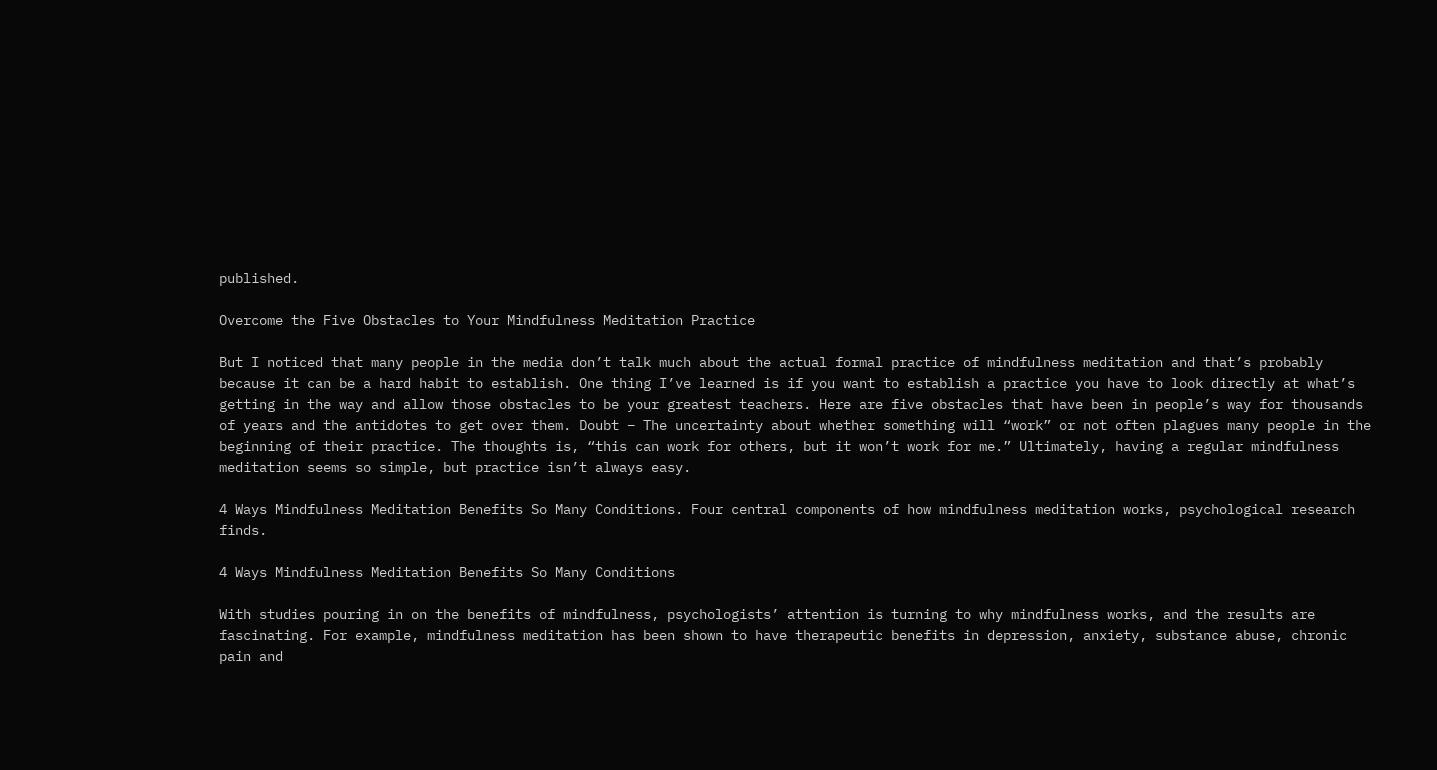published.

Overcome the Five Obstacles to Your Mindfulness Meditation Practice

But I noticed that many people in the media don’t talk much about the actual formal practice of mindfulness meditation and that’s probably because it can be a hard habit to establish. One thing I’ve learned is if you want to establish a practice you have to look directly at what’s getting in the way and allow those obstacles to be your greatest teachers. Here are five obstacles that have been in people’s way for thousands of years and the antidotes to get over them. Doubt – The uncertainty about whether something will “work” or not often plagues many people in the beginning of their practice. The thoughts is, “this can work for others, but it won’t work for me.” Ultimately, having a regular mindfulness meditation seems so simple, but practice isn’t always easy.

4 Ways Mindfulness Meditation Benefits So Many Conditions. Four central components of how mindfulness meditation works, psychological research finds.

4 Ways Mindfulness Meditation Benefits So Many Conditions

With studies pouring in on the benefits of mindfulness, psychologists’ attention is turning to why mindfulness works, and the results are fascinating. For example, mindfulness meditation has been shown to have therapeutic benefits in depression, anxiety, substance abuse, chronic pain and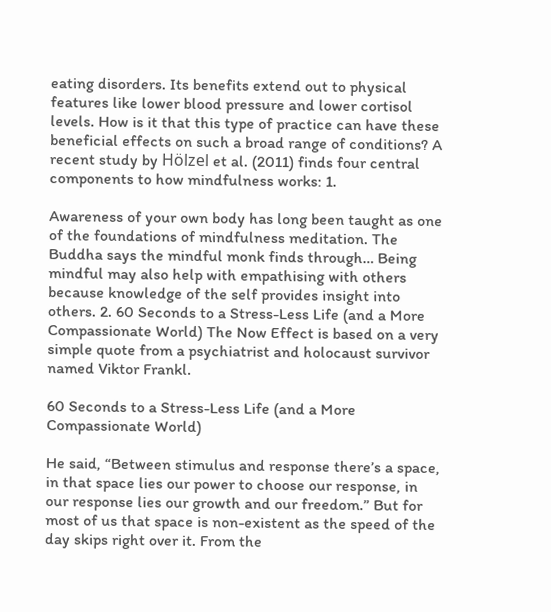eating disorders. Its benefits extend out to physical features like lower blood pressure and lower cortisol levels. How is it that this type of practice can have these beneficial effects on such a broad range of conditions? A recent study by Hölzel et al. (2011) finds four central components to how mindfulness works: 1.

Awareness of your own body has long been taught as one of the foundations of mindfulness meditation. The Buddha says the mindful monk finds through… Being mindful may also help with empathising with others because knowledge of the self provides insight into others. 2. 60 Seconds to a Stress-Less Life (and a More Compassionate World) The Now Effect is based on a very simple quote from a psychiatrist and holocaust survivor named Viktor Frankl.

60 Seconds to a Stress-Less Life (and a More Compassionate World)

He said, “Between stimulus and response there’s a space, in that space lies our power to choose our response, in our response lies our growth and our freedom.” But for most of us that space is non-existent as the speed of the day skips right over it. From the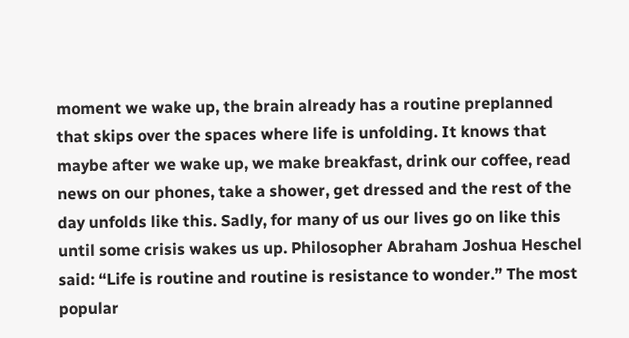moment we wake up, the brain already has a routine preplanned that skips over the spaces where life is unfolding. It knows that maybe after we wake up, we make breakfast, drink our coffee, read news on our phones, take a shower, get dressed and the rest of the day unfolds like this. Sadly, for many of us our lives go on like this until some crisis wakes us up. Philosopher Abraham Joshua Heschel said: “Life is routine and routine is resistance to wonder.” The most popular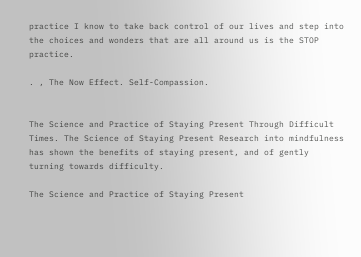practice I know to take back control of our lives and step into the choices and wonders that are all around us is the STOP practice.

. , The Now Effect. Self-Compassion.


The Science and Practice of Staying Present Through Difficult Times. The Science of Staying Present Research into mindfulness has shown the benefits of staying present, and of gently turning towards difficulty.

The Science and Practice of Staying Present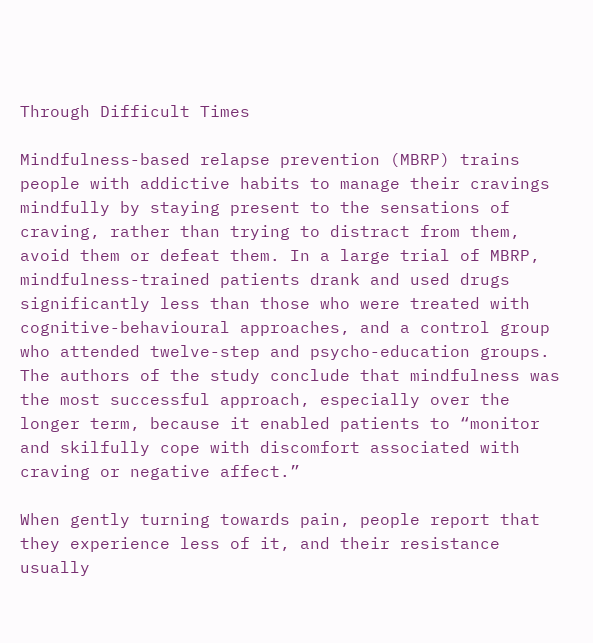Through Difficult Times

Mindfulness-based relapse prevention (MBRP) trains people with addictive habits to manage their cravings mindfully by staying present to the sensations of craving, rather than trying to distract from them, avoid them or defeat them. In a large trial of MBRP, mindfulness-trained patients drank and used drugs significantly less than those who were treated with cognitive-behavioural approaches, and a control group who attended twelve-step and psycho-education groups. The authors of the study conclude that mindfulness was the most successful approach, especially over the longer term, because it enabled patients to “monitor and skilfully cope with discomfort associated with craving or negative affect.”

When gently turning towards pain, people report that they experience less of it, and their resistance usually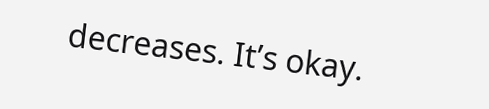decreases. It’s okay.